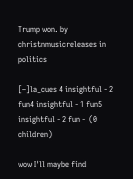Trump won. by christnmusicreleases in politics

[–]la_cues 4 insightful - 2 fun4 insightful - 1 fun5 insightful - 2 fun -  (0 children)

wow I'll maybe find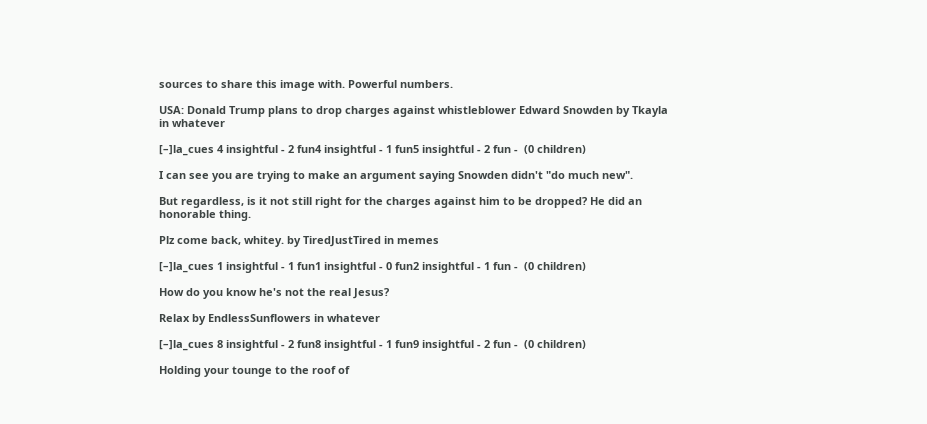sources to share this image with. Powerful numbers.

USA: Donald Trump plans to drop charges against whistleblower Edward Snowden by Tkayla in whatever

[–]la_cues 4 insightful - 2 fun4 insightful - 1 fun5 insightful - 2 fun -  (0 children)

I can see you are trying to make an argument saying Snowden didn't "do much new".

But regardless, is it not still right for the charges against him to be dropped? He did an honorable thing.

Plz come back, whitey. by TiredJustTired in memes

[–]la_cues 1 insightful - 1 fun1 insightful - 0 fun2 insightful - 1 fun -  (0 children)

How do you know he's not the real Jesus?

Relax by EndlessSunflowers in whatever

[–]la_cues 8 insightful - 2 fun8 insightful - 1 fun9 insightful - 2 fun -  (0 children)

Holding your tounge to the roof of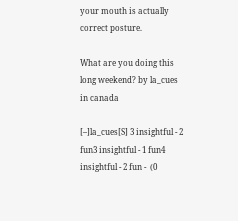your mouth is actually correct posture.

What are you doing this long weekend? by la_cues in canada

[–]la_cues[S] 3 insightful - 2 fun3 insightful - 1 fun4 insightful - 2 fun -  (0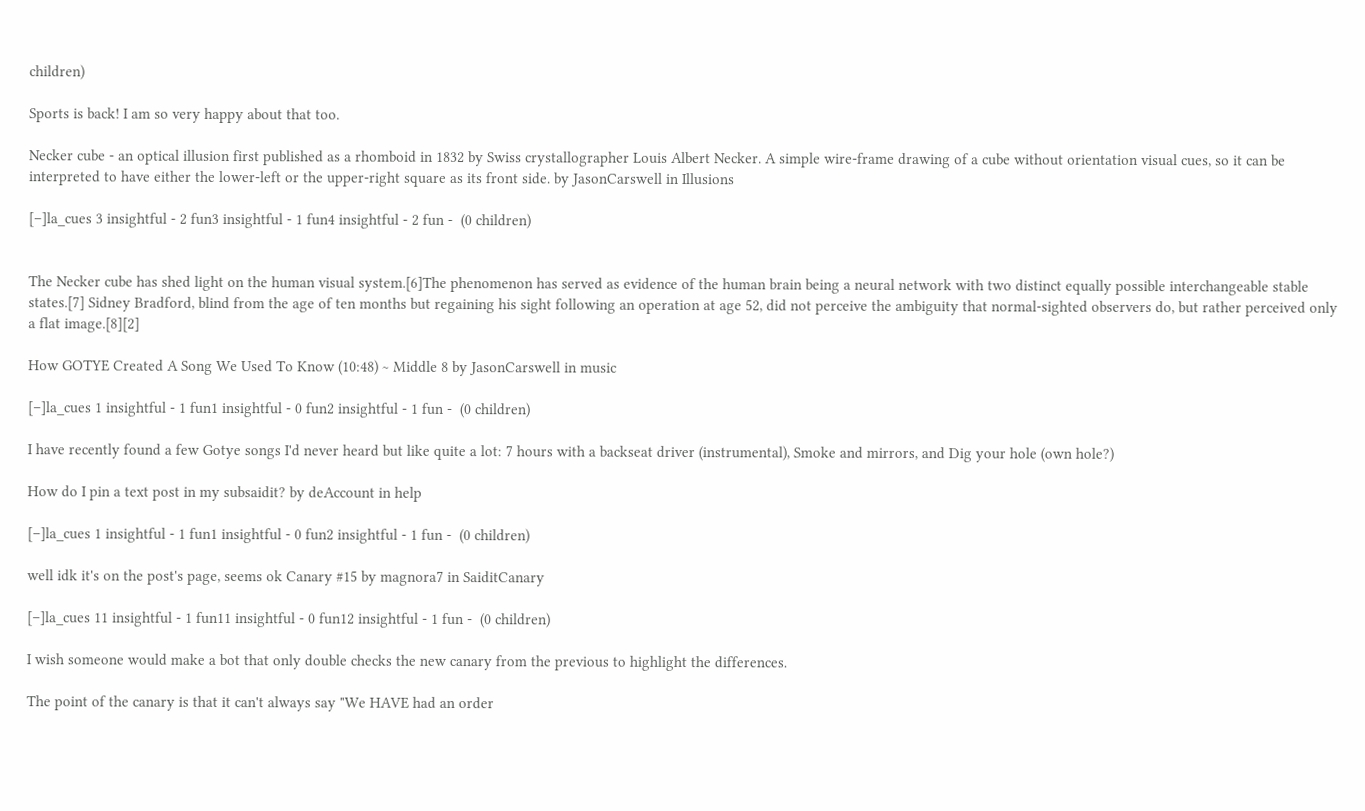children)

Sports is back! I am so very happy about that too.

Necker cube - an optical illusion first published as a rhomboid in 1832 by Swiss crystallographer Louis Albert Necker. A simple wire-frame drawing of a cube without orientation visual cues, so it can be interpreted to have either the lower-left or the upper-right square as its front side. by JasonCarswell in Illusions

[–]la_cues 3 insightful - 2 fun3 insightful - 1 fun4 insightful - 2 fun -  (0 children)


The Necker cube has shed light on the human visual system.[6]The phenomenon has served as evidence of the human brain being a neural network with two distinct equally possible interchangeable stable states.[7] Sidney Bradford, blind from the age of ten months but regaining his sight following an operation at age 52, did not perceive the ambiguity that normal-sighted observers do, but rather perceived only a flat image.[8][2]

How GOTYE Created A Song We Used To Know (10:48) ~ Middle 8 by JasonCarswell in music

[–]la_cues 1 insightful - 1 fun1 insightful - 0 fun2 insightful - 1 fun -  (0 children)

I have recently found a few Gotye songs I'd never heard but like quite a lot: 7 hours with a backseat driver (instrumental), Smoke and mirrors, and Dig your hole (own hole?)

How do I pin a text post in my subsaidit? by deAccount in help

[–]la_cues 1 insightful - 1 fun1 insightful - 0 fun2 insightful - 1 fun -  (0 children)

well idk it's on the post's page, seems ok Canary #15 by magnora7 in SaiditCanary

[–]la_cues 11 insightful - 1 fun11 insightful - 0 fun12 insightful - 1 fun -  (0 children)

I wish someone would make a bot that only double checks the new canary from the previous to highlight the differences.

The point of the canary is that it can't always say "We HAVE had an order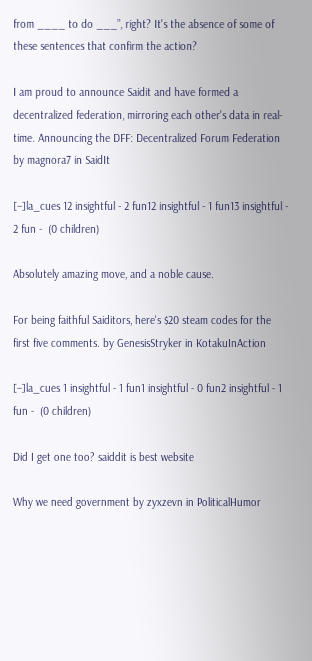from ____ to do ___”, right? It's the absence of some of these sentences that confirm the action?

I am proud to announce Saidit and have formed a decentralized federation, mirroring each other's data in real-time. Announcing the DFF: Decentralized Forum Federation by magnora7 in SaidIt

[–]la_cues 12 insightful - 2 fun12 insightful - 1 fun13 insightful - 2 fun -  (0 children)

Absolutely amazing move, and a noble cause.

For being faithful Saiditors, here's $20 steam codes for the first five comments. by GenesisStryker in KotakuInAction

[–]la_cues 1 insightful - 1 fun1 insightful - 0 fun2 insightful - 1 fun -  (0 children)

Did I get one too? saiddit is best website

Why we need government by zyxzevn in PoliticalHumor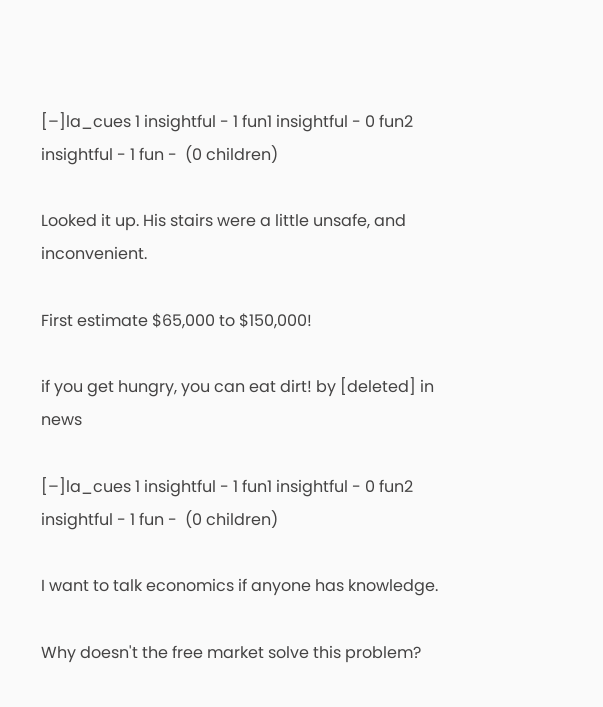[–]la_cues 1 insightful - 1 fun1 insightful - 0 fun2 insightful - 1 fun -  (0 children)

Looked it up. His stairs were a little unsafe, and inconvenient.

First estimate $65,000 to $150,000!

if you get hungry, you can eat dirt! by [deleted] in news

[–]la_cues 1 insightful - 1 fun1 insightful - 0 fun2 insightful - 1 fun -  (0 children)

I want to talk economics if anyone has knowledge.

Why doesn't the free market solve this problem?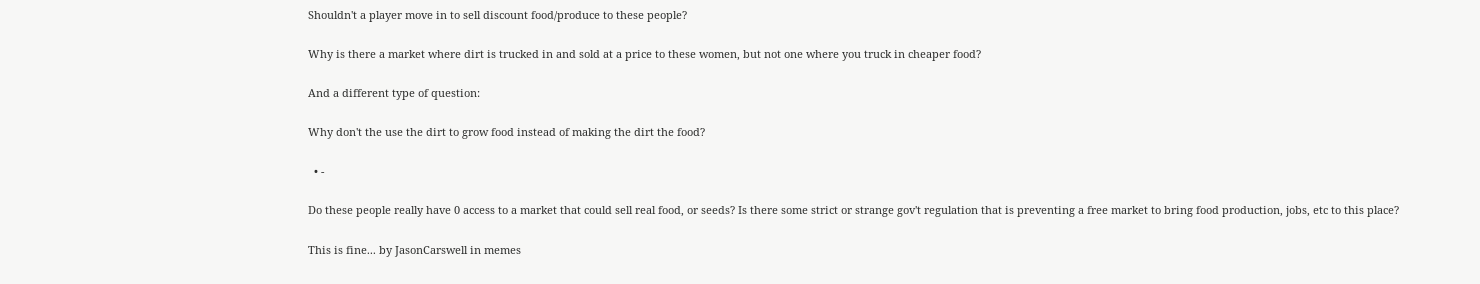Shouldn't a player move in to sell discount food/produce to these people?

Why is there a market where dirt is trucked in and sold at a price to these women, but not one where you truck in cheaper food?

And a different type of question:

Why don't the use the dirt to grow food instead of making the dirt the food?

  • -

Do these people really have 0 access to a market that could sell real food, or seeds? Is there some strict or strange gov't regulation that is preventing a free market to bring food production, jobs, etc to this place?

This is fine... by JasonCarswell in memes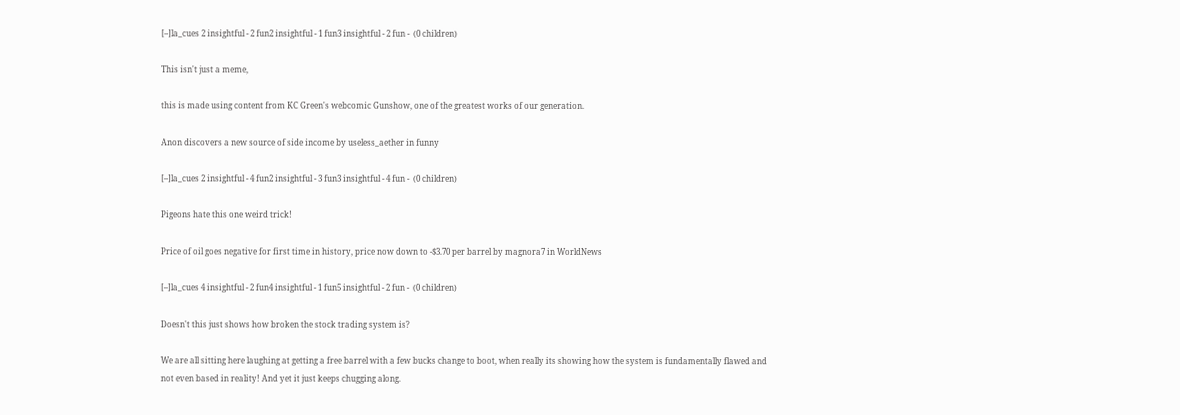[–]la_cues 2 insightful - 2 fun2 insightful - 1 fun3 insightful - 2 fun -  (0 children)

This isn't just a meme,

this is made using content from KC Green's webcomic Gunshow, one of the greatest works of our generation.

Anon discovers a new source of side income by useless_aether in funny

[–]la_cues 2 insightful - 4 fun2 insightful - 3 fun3 insightful - 4 fun -  (0 children)

Pigeons hate this one weird trick!

Price of oil goes negative for first time in history, price now down to -$3.70 per barrel by magnora7 in WorldNews

[–]la_cues 4 insightful - 2 fun4 insightful - 1 fun5 insightful - 2 fun -  (0 children)

Doesn't this just shows how broken the stock trading system is?

We are all sitting here laughing at getting a free barrel with a few bucks change to boot, when really its showing how the system is fundamentally flawed and not even based in reality! And yet it just keeps chugging along.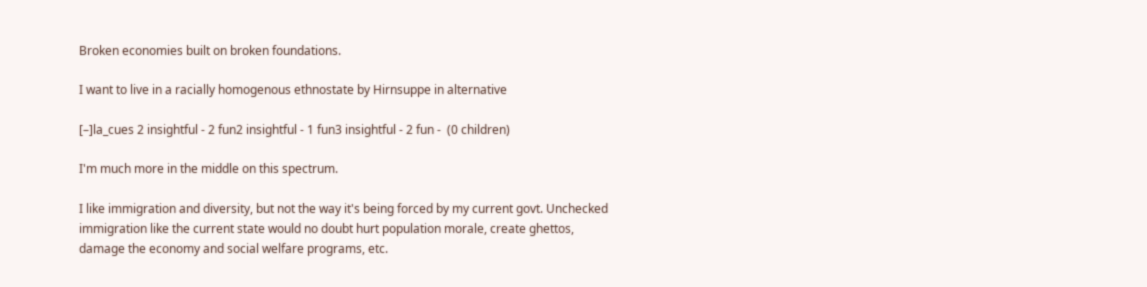Broken economies built on broken foundations.

I want to live in a racially homogenous ethnostate by Hirnsuppe in alternative

[–]la_cues 2 insightful - 2 fun2 insightful - 1 fun3 insightful - 2 fun -  (0 children)

I'm much more in the middle on this spectrum.

I like immigration and diversity, but not the way it's being forced by my current govt. Unchecked immigration like the current state would no doubt hurt population morale, create ghettos, damage the economy and social welfare programs, etc.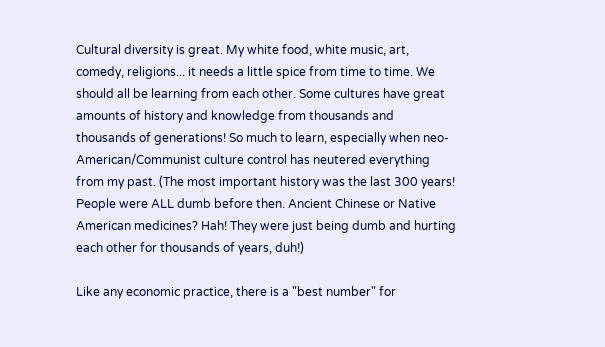Cultural diversity is great. My white food, white music, art, comedy, religions... it needs a little spice from time to time. We should all be learning from each other. Some cultures have great amounts of history and knowledge from thousands and thousands of generations! So much to learn, especially when neo-American/Communist culture control has neutered everything from my past. (The most important history was the last 300 years! People were ALL dumb before then. Ancient Chinese or Native American medicines? Hah! They were just being dumb and hurting each other for thousands of years, duh!)

Like any economic practice, there is a "best number" for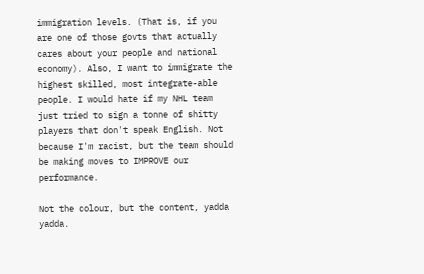immigration levels. (That is, if you are one of those govts that actually cares about your people and national economy). Also, I want to immigrate the highest skilled, most integrate-able people. I would hate if my NHL team just tried to sign a tonne of shitty players that don't speak English. Not because I'm racist, but the team should be making moves to IMPROVE our performance.

Not the colour, but the content, yadda yadda.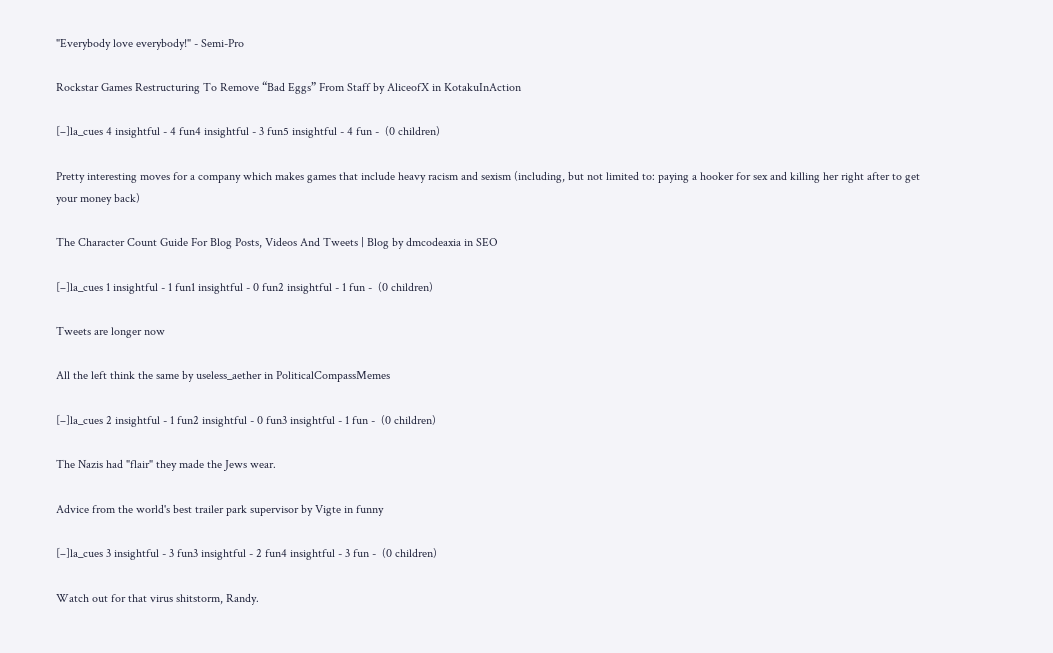"Everybody love everybody!" - Semi-Pro

Rockstar Games Restructuring To Remove “Bad Eggs” From Staff by AliceofX in KotakuInAction

[–]la_cues 4 insightful - 4 fun4 insightful - 3 fun5 insightful - 4 fun -  (0 children)

Pretty interesting moves for a company which makes games that include heavy racism and sexism (including, but not limited to: paying a hooker for sex and killing her right after to get your money back)

The Character Count Guide For Blog Posts, Videos And Tweets | Blog by dmcodeaxia in SEO

[–]la_cues 1 insightful - 1 fun1 insightful - 0 fun2 insightful - 1 fun -  (0 children)

Tweets are longer now

All the left think the same by useless_aether in PoliticalCompassMemes

[–]la_cues 2 insightful - 1 fun2 insightful - 0 fun3 insightful - 1 fun -  (0 children)

The Nazis had "flair" they made the Jews wear.

Advice from the world's best trailer park supervisor by Vigte in funny

[–]la_cues 3 insightful - 3 fun3 insightful - 2 fun4 insightful - 3 fun -  (0 children)

Watch out for that virus shitstorm, Randy.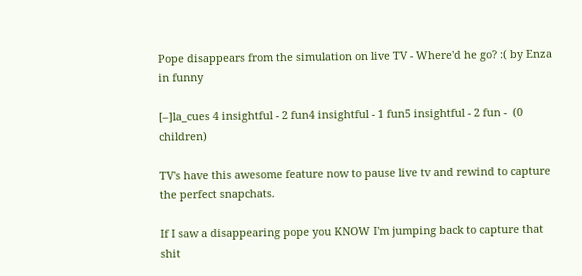Pope disappears from the simulation on live TV - Where'd he go? :( by Enza in funny

[–]la_cues 4 insightful - 2 fun4 insightful - 1 fun5 insightful - 2 fun -  (0 children)

TV's have this awesome feature now to pause live tv and rewind to capture the perfect snapchats.

If I saw a disappearing pope you KNOW I'm jumping back to capture that shit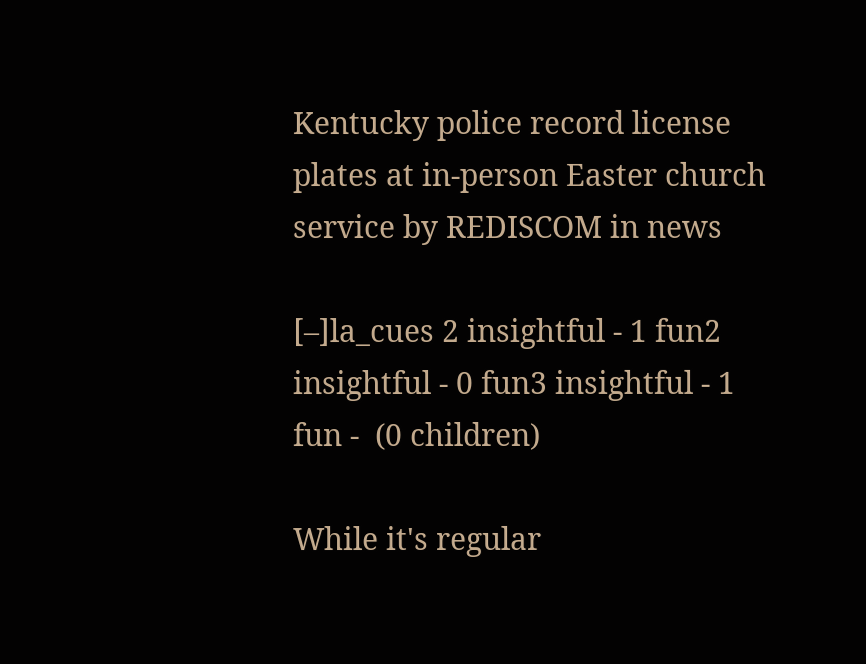Kentucky police record license plates at in-person Easter church service by REDISCOM in news

[–]la_cues 2 insightful - 1 fun2 insightful - 0 fun3 insightful - 1 fun -  (0 children)

While it's regular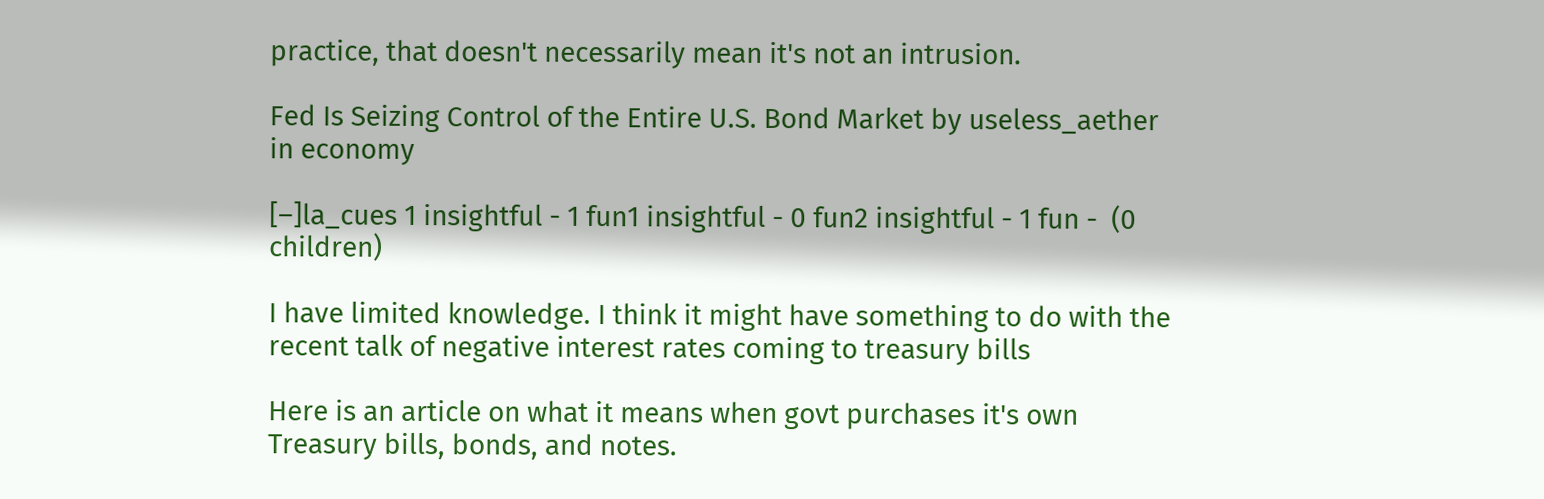practice, that doesn't necessarily mean it's not an intrusion.

Fed Is Seizing Control of the Entire U.S. Bond Market by useless_aether in economy

[–]la_cues 1 insightful - 1 fun1 insightful - 0 fun2 insightful - 1 fun -  (0 children)

I have limited knowledge. I think it might have something to do with the recent talk of negative interest rates coming to treasury bills

Here is an article on what it means when govt purchases it's own Treasury bills, bonds, and notes.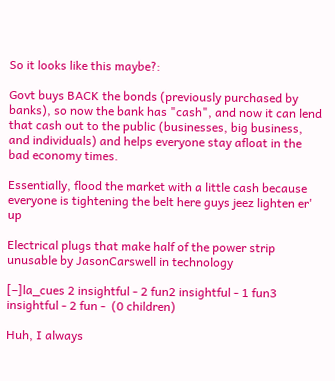So it looks like this maybe?:

Govt buys BACK the bonds (previously purchased by banks), so now the bank has "cash", and now it can lend that cash out to the public (businesses, big business, and individuals) and helps everyone stay afloat in the bad economy times.

Essentially, flood the market with a little cash because everyone is tightening the belt here guys jeez lighten er' up

Electrical plugs that make half of the power strip unusable by JasonCarswell in technology

[–]la_cues 2 insightful - 2 fun2 insightful - 1 fun3 insightful - 2 fun -  (0 children)

Huh, I always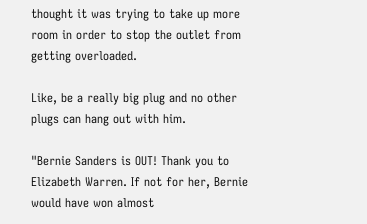thought it was trying to take up more room in order to stop the outlet from getting overloaded.

Like, be a really big plug and no other plugs can hang out with him.

"Bernie Sanders is OUT! Thank you to Elizabeth Warren. If not for her, Bernie would have won almost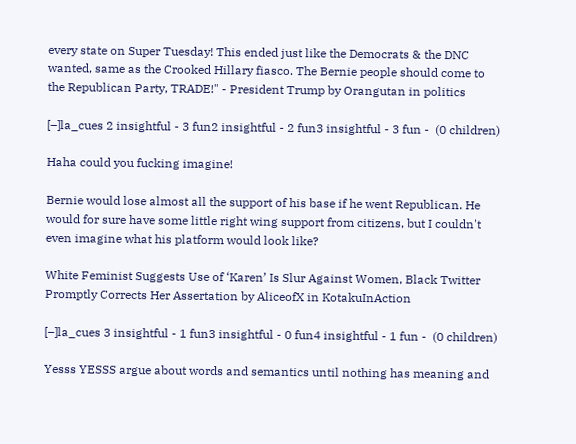every state on Super Tuesday! This ended just like the Democrats & the DNC wanted, same as the Crooked Hillary fiasco. The Bernie people should come to the Republican Party, TRADE!" - President Trump by Orangutan in politics

[–]la_cues 2 insightful - 3 fun2 insightful - 2 fun3 insightful - 3 fun -  (0 children)

Haha could you fucking imagine!

Bernie would lose almost all the support of his base if he went Republican. He would for sure have some little right wing support from citizens, but I couldn't even imagine what his platform would look like?

White Feminist Suggests Use of ‘Karen’ Is Slur Against Women, Black Twitter Promptly Corrects Her Assertation by AliceofX in KotakuInAction

[–]la_cues 3 insightful - 1 fun3 insightful - 0 fun4 insightful - 1 fun -  (0 children)

Yesss YESSS argue about words and semantics until nothing has meaning and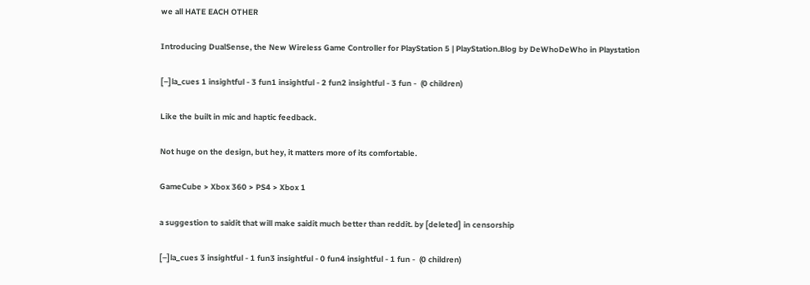we all HATE EACH OTHER

Introducing DualSense, the New Wireless Game Controller for PlayStation 5 | PlayStation.Blog by DeWhoDeWho in Playstation

[–]la_cues 1 insightful - 3 fun1 insightful - 2 fun2 insightful - 3 fun -  (0 children)

Like the built in mic and haptic feedback.

Not huge on the design, but hey, it matters more of its comfortable.

GameCube > Xbox 360 > PS4 > Xbox 1

a suggestion to saidit that will make saidit much better than reddit. by [deleted] in censorship

[–]la_cues 3 insightful - 1 fun3 insightful - 0 fun4 insightful - 1 fun -  (0 children)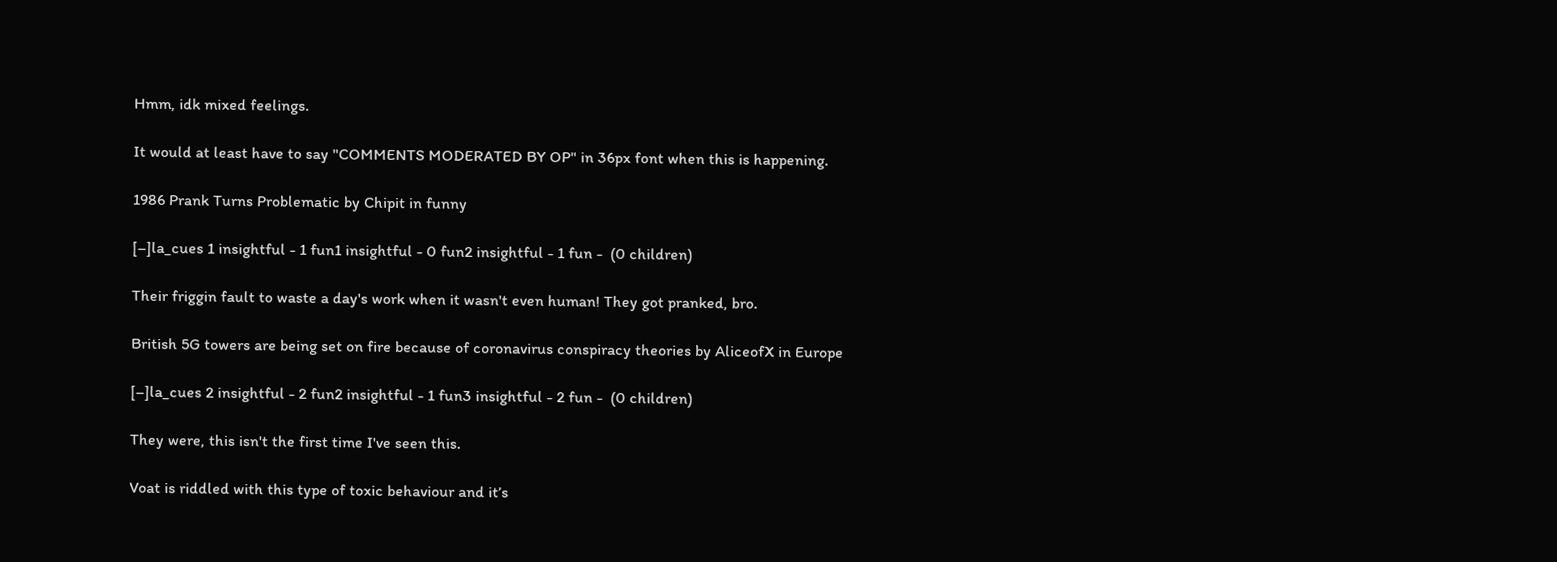Hmm, idk mixed feelings.

It would at least have to say "COMMENTS MODERATED BY OP" in 36px font when this is happening.

1986 Prank Turns Problematic by Chipit in funny

[–]la_cues 1 insightful - 1 fun1 insightful - 0 fun2 insightful - 1 fun -  (0 children)

Their friggin fault to waste a day's work when it wasn't even human! They got pranked, bro.

British 5G towers are being set on fire because of coronavirus conspiracy theories by AliceofX in Europe

[–]la_cues 2 insightful - 2 fun2 insightful - 1 fun3 insightful - 2 fun -  (0 children)

They were, this isn't the first time I've seen this.

Voat is riddled with this type of toxic behaviour and it’s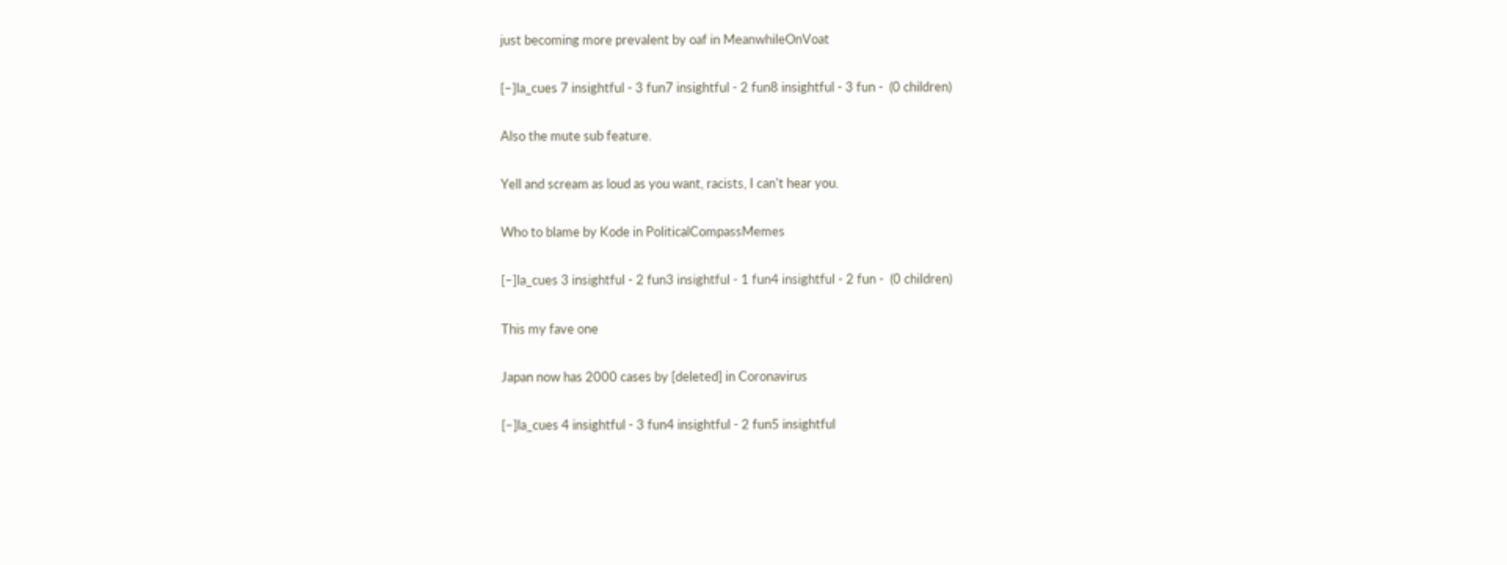just becoming more prevalent by oaf in MeanwhileOnVoat

[–]la_cues 7 insightful - 3 fun7 insightful - 2 fun8 insightful - 3 fun -  (0 children)

Also the mute sub feature.

Yell and scream as loud as you want, racists, I can't hear you.

Who to blame by Kode in PoliticalCompassMemes

[–]la_cues 3 insightful - 2 fun3 insightful - 1 fun4 insightful - 2 fun -  (0 children)

This my fave one

Japan now has 2000 cases by [deleted] in Coronavirus

[–]la_cues 4 insightful - 3 fun4 insightful - 2 fun5 insightful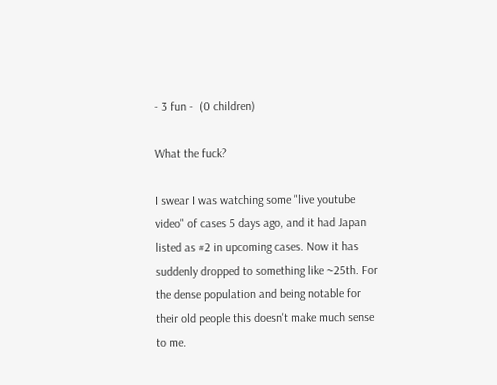- 3 fun -  (0 children)

What the fuck?

I swear I was watching some "live youtube video" of cases 5 days ago, and it had Japan listed as #2 in upcoming cases. Now it has suddenly dropped to something like ~25th. For the dense population and being notable for their old people this doesn't make much sense to me.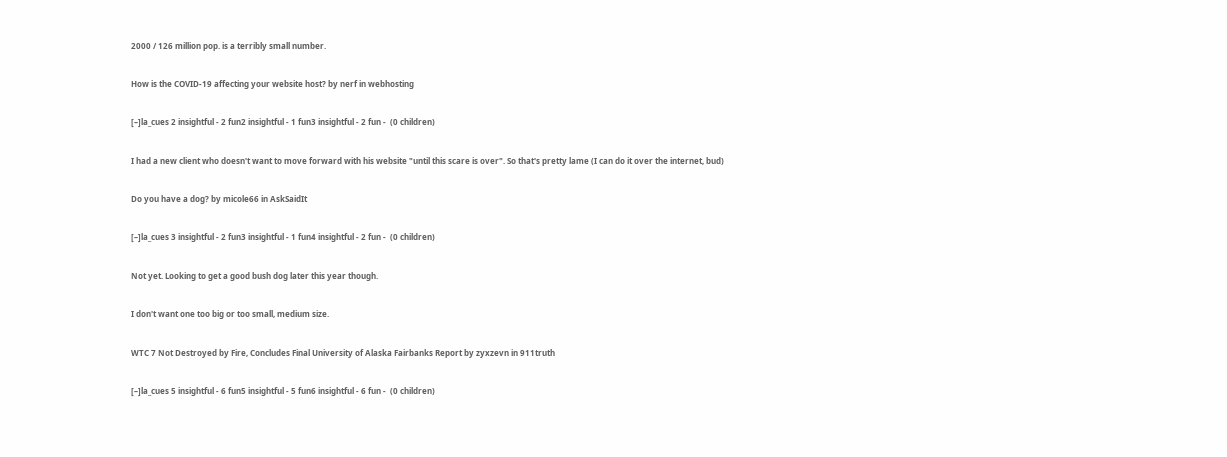2000 / 126 million pop. is a terribly small number.

How is the COVID-19 affecting your website host? by nerf in webhosting

[–]la_cues 2 insightful - 2 fun2 insightful - 1 fun3 insightful - 2 fun -  (0 children)

I had a new client who doesn't want to move forward with his website "until this scare is over". So that's pretty lame (I can do it over the internet, bud)

Do you have a dog? by micole66 in AskSaidIt

[–]la_cues 3 insightful - 2 fun3 insightful - 1 fun4 insightful - 2 fun -  (0 children)

Not yet. Looking to get a good bush dog later this year though.

I don't want one too big or too small, medium size.

WTC 7 Not Destroyed by Fire, Concludes Final University of Alaska Fairbanks Report by zyxzevn in 911truth

[–]la_cues 5 insightful - 6 fun5 insightful - 5 fun6 insightful - 6 fun -  (0 children)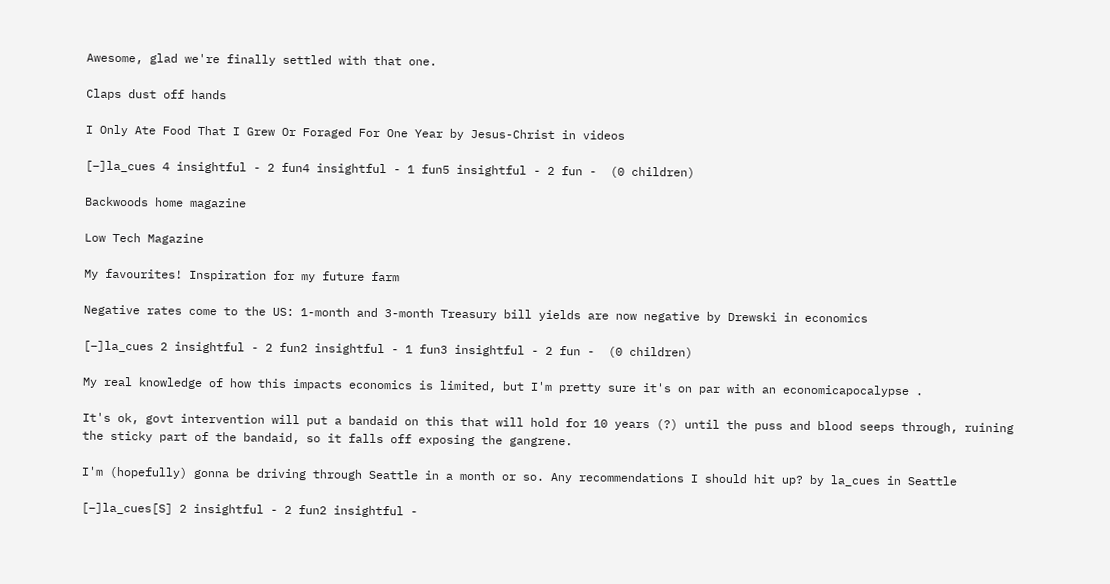Awesome, glad we're finally settled with that one.

Claps dust off hands

I Only Ate Food That I Grew Or Foraged For One Year by Jesus-Christ in videos

[–]la_cues 4 insightful - 2 fun4 insightful - 1 fun5 insightful - 2 fun -  (0 children)

Backwoods home magazine

Low Tech Magazine

My favourites! Inspiration for my future farm

Negative rates come to the US: 1-month and 3-month Treasury bill yields are now negative by Drewski in economics

[–]la_cues 2 insightful - 2 fun2 insightful - 1 fun3 insightful - 2 fun -  (0 children)

My real knowledge of how this impacts economics is limited, but I'm pretty sure it's on par with an economicapocalypse .

It's ok, govt intervention will put a bandaid on this that will hold for 10 years (?) until the puss and blood seeps through, ruining the sticky part of the bandaid, so it falls off exposing the gangrene.

I'm (hopefully) gonna be driving through Seattle in a month or so. Any recommendations I should hit up? by la_cues in Seattle

[–]la_cues[S] 2 insightful - 2 fun2 insightful -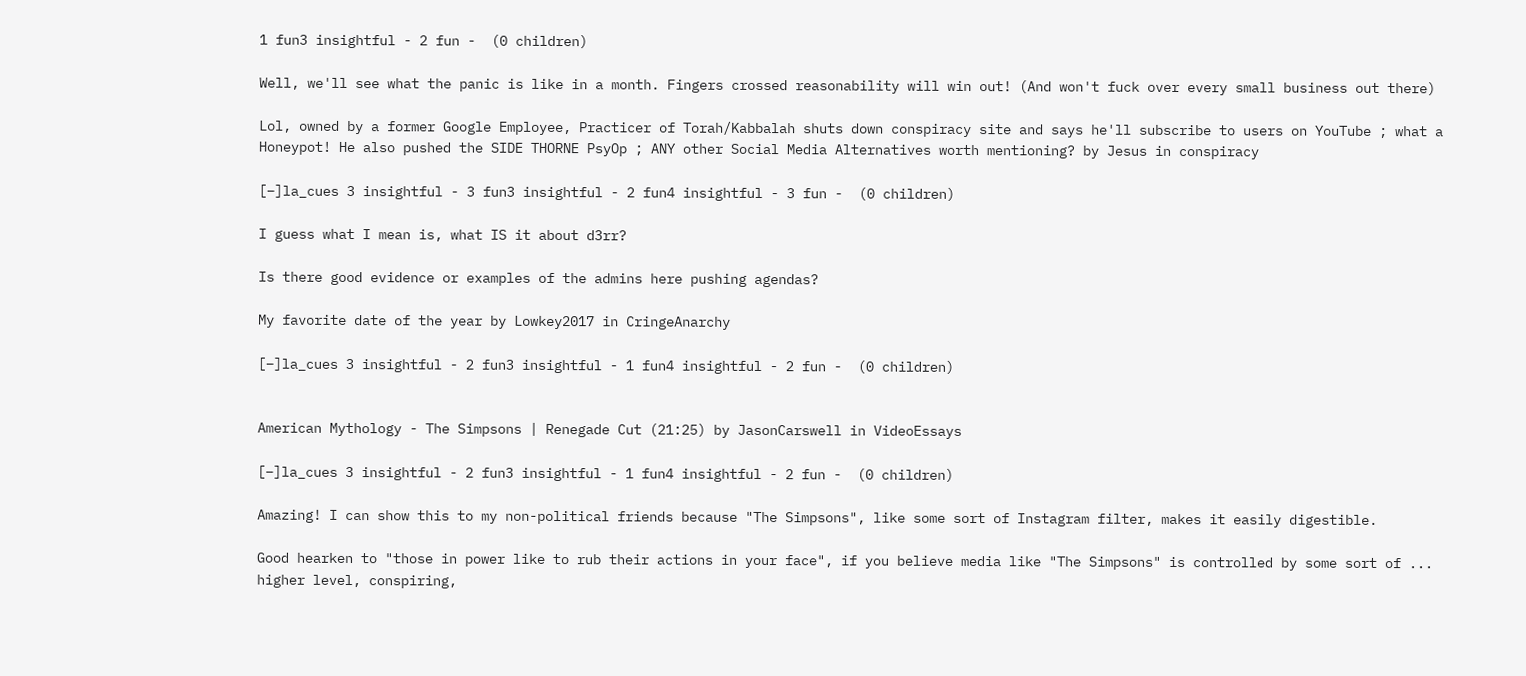1 fun3 insightful - 2 fun -  (0 children)

Well, we'll see what the panic is like in a month. Fingers crossed reasonability will win out! (And won't fuck over every small business out there)

Lol, owned by a former Google Employee, Practicer of Torah/Kabbalah shuts down conspiracy site and says he'll subscribe to users on YouTube ; what a Honeypot! He also pushed the SIDE THORNE PsyOp ; ANY other Social Media Alternatives worth mentioning? by Jesus in conspiracy

[–]la_cues 3 insightful - 3 fun3 insightful - 2 fun4 insightful - 3 fun -  (0 children)

I guess what I mean is, what IS it about d3rr?

Is there good evidence or examples of the admins here pushing agendas?

My favorite date of the year by Lowkey2017 in CringeAnarchy

[–]la_cues 3 insightful - 2 fun3 insightful - 1 fun4 insightful - 2 fun -  (0 children)


American Mythology - The Simpsons | Renegade Cut (21:25) by JasonCarswell in VideoEssays

[–]la_cues 3 insightful - 2 fun3 insightful - 1 fun4 insightful - 2 fun -  (0 children)

Amazing! I can show this to my non-political friends because "The Simpsons", like some sort of Instagram filter, makes it easily digestible.

Good hearken to "those in power like to rub their actions in your face", if you believe media like "The Simpsons" is controlled by some sort of ... higher level, conspiring,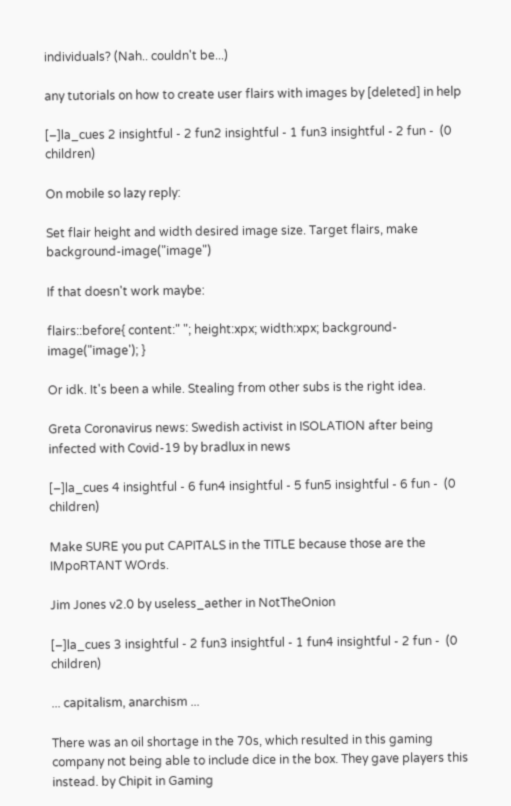individuals? (Nah.. couldn't be...)

any tutorials on how to create user flairs with images by [deleted] in help

[–]la_cues 2 insightful - 2 fun2 insightful - 1 fun3 insightful - 2 fun -  (0 children)

On mobile so lazy reply:

Set flair height and width desired image size. Target flairs, make background-image("image")

If that doesn't work maybe:

flairs::before{ content:" "; height:xpx; width:xpx; background-image("image'); }

Or idk. It's been a while. Stealing from other subs is the right idea.

Greta Coronavirus news: Swedish activist in ISOLATION after being infected with Covid-19 by bradlux in news

[–]la_cues 4 insightful - 6 fun4 insightful - 5 fun5 insightful - 6 fun -  (0 children)

Make SURE you put CAPITALS in the TITLE because those are the IMpoRTANT WOrds.

Jim Jones v2.0 by useless_aether in NotTheOnion

[–]la_cues 3 insightful - 2 fun3 insightful - 1 fun4 insightful - 2 fun -  (0 children)

... capitalism, anarchism ...

There was an oil shortage in the 70s, which resulted in this gaming company not being able to include dice in the box. They gave players this instead. by Chipit in Gaming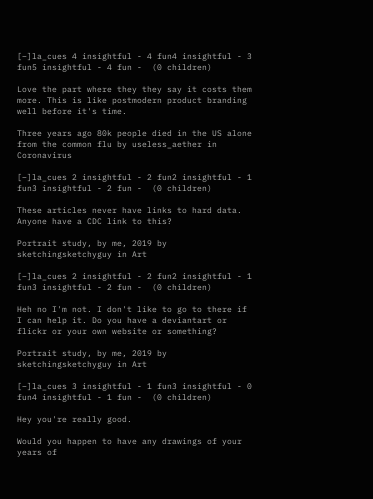[–]la_cues 4 insightful - 4 fun4 insightful - 3 fun5 insightful - 4 fun -  (0 children)

Love the part where they they say it costs them more. This is like postmodern product branding well before it's time.

Three years ago 80k people died in the US alone from the common flu by useless_aether in Coronavirus

[–]la_cues 2 insightful - 2 fun2 insightful - 1 fun3 insightful - 2 fun -  (0 children)

These articles never have links to hard data. Anyone have a CDC link to this?

Portrait study, by me, 2019 by sketchingsketchyguy in Art

[–]la_cues 2 insightful - 2 fun2 insightful - 1 fun3 insightful - 2 fun -  (0 children)

Heh no I'm not. I don't like to go to there if I can help it. Do you have a deviantart or flickr or your own website or something?

Portrait study, by me, 2019 by sketchingsketchyguy in Art

[–]la_cues 3 insightful - 1 fun3 insightful - 0 fun4 insightful - 1 fun -  (0 children)

Hey you're really good.

Would you happen to have any drawings of your years of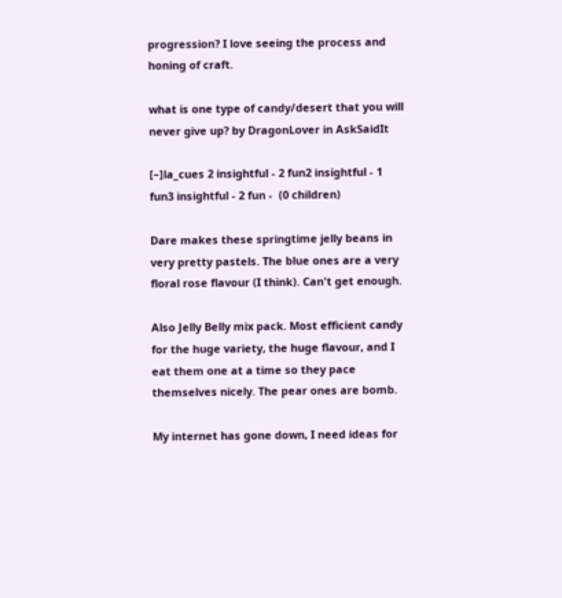progression? I love seeing the process and honing of craft.

what is one type of candy/desert that you will never give up? by DragonLover in AskSaidIt

[–]la_cues 2 insightful - 2 fun2 insightful - 1 fun3 insightful - 2 fun -  (0 children)

Dare makes these springtime jelly beans in very pretty pastels. The blue ones are a very floral rose flavour (I think). Can't get enough.

Also Jelly Belly mix pack. Most efficient candy for the huge variety, the huge flavour, and I eat them one at a time so they pace themselves nicely. The pear ones are bomb.

My internet has gone down, I need ideas for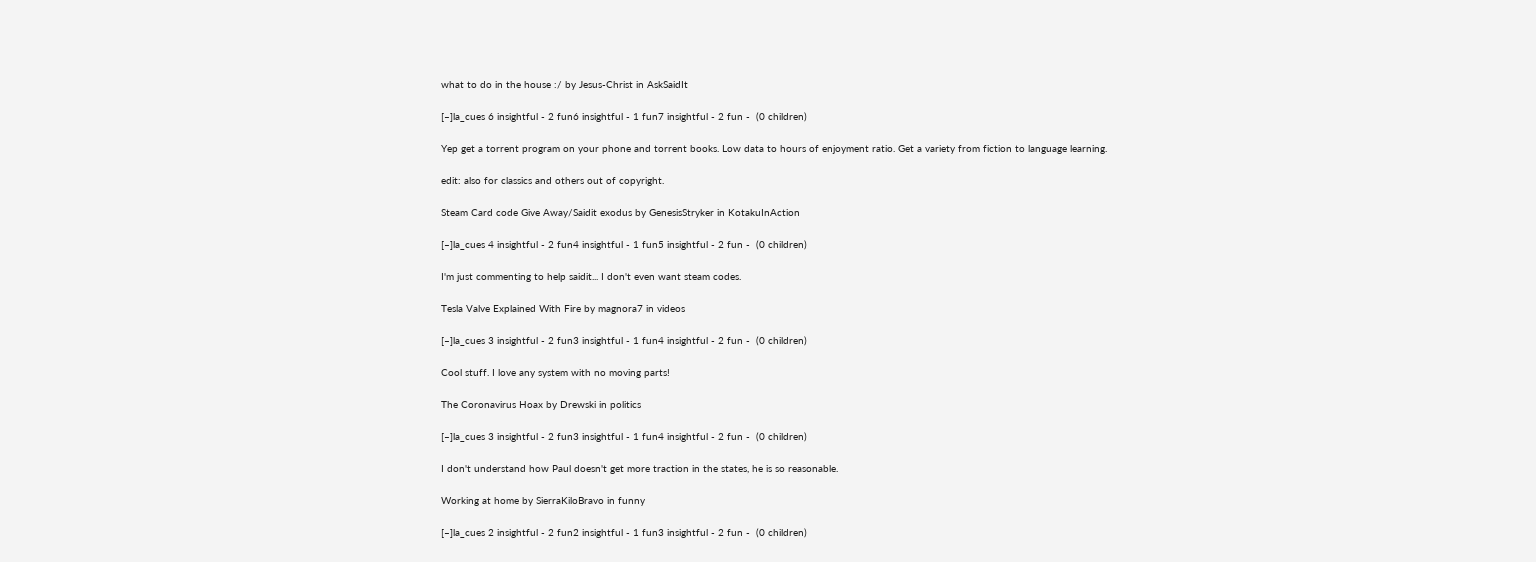what to do in the house :/ by Jesus-Christ in AskSaidIt

[–]la_cues 6 insightful - 2 fun6 insightful - 1 fun7 insightful - 2 fun -  (0 children)

Yep get a torrent program on your phone and torrent books. Low data to hours of enjoyment ratio. Get a variety from fiction to language learning.

edit: also for classics and others out of copyright.

Steam Card code Give Away/Saidit exodus by GenesisStryker in KotakuInAction

[–]la_cues 4 insightful - 2 fun4 insightful - 1 fun5 insightful - 2 fun -  (0 children)

I'm just commenting to help saidit... I don't even want steam codes.

Tesla Valve Explained With Fire by magnora7 in videos

[–]la_cues 3 insightful - 2 fun3 insightful - 1 fun4 insightful - 2 fun -  (0 children)

Cool stuff. I love any system with no moving parts!

The Coronavirus Hoax by Drewski in politics

[–]la_cues 3 insightful - 2 fun3 insightful - 1 fun4 insightful - 2 fun -  (0 children)

I don't understand how Paul doesn't get more traction in the states, he is so reasonable.

Working at home by SierraKiloBravo in funny

[–]la_cues 2 insightful - 2 fun2 insightful - 1 fun3 insightful - 2 fun -  (0 children)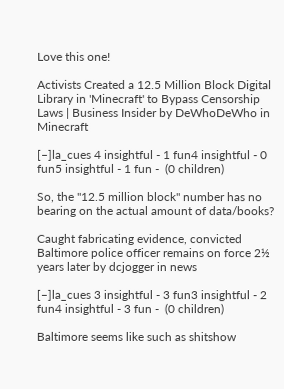Love this one!

Activists Created a 12.5 Million Block Digital Library in 'Minecraft' to Bypass Censorship Laws | Business Insider by DeWhoDeWho in Minecraft

[–]la_cues 4 insightful - 1 fun4 insightful - 0 fun5 insightful - 1 fun -  (0 children)

So, the "12.5 million block" number has no bearing on the actual amount of data/books?

Caught fabricating evidence, convicted Baltimore police officer remains on force 2½ years later by dcjogger in news

[–]la_cues 3 insightful - 3 fun3 insightful - 2 fun4 insightful - 3 fun -  (0 children)

Baltimore seems like such as shitshow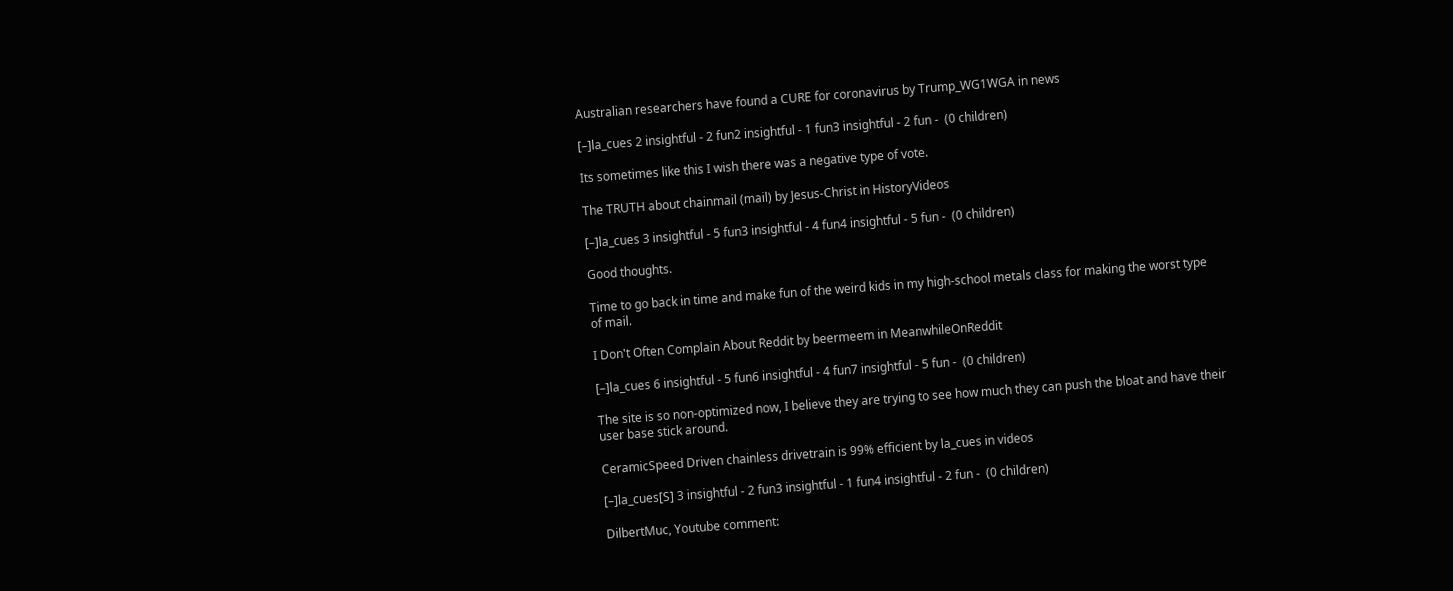Australian researchers have found a CURE for coronavirus by Trump_WG1WGA in news

[–]la_cues 2 insightful - 2 fun2 insightful - 1 fun3 insightful - 2 fun -  (0 children)

Its sometimes like this I wish there was a negative type of vote.

The TRUTH about chainmail (mail) by Jesus-Christ in HistoryVideos

[–]la_cues 3 insightful - 5 fun3 insightful - 4 fun4 insightful - 5 fun -  (0 children)

Good thoughts.

Time to go back in time and make fun of the weird kids in my high-school metals class for making the worst type of mail.

I Don't Often Complain About Reddit by beermeem in MeanwhileOnReddit

[–]la_cues 6 insightful - 5 fun6 insightful - 4 fun7 insightful - 5 fun -  (0 children)

The site is so non-optimized now, I believe they are trying to see how much they can push the bloat and have their user base stick around.

CeramicSpeed Driven chainless drivetrain is 99% efficient by la_cues in videos

[–]la_cues[S] 3 insightful - 2 fun3 insightful - 1 fun4 insightful - 2 fun -  (0 children)

DilbertMuc, Youtube comment: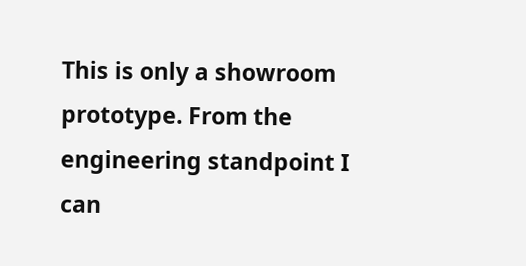This is only a showroom prototype. From the engineering standpoint I can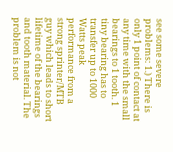see some severe problems: 1.) There is only 1 point of contact at any time with the small bearings to 1 tooth. 1 tiny bearing has to transfer up to 1000 Watts peak performance from a strong sprinter/MTB guy which leads to short lifetime of the bearings and tooth material. The problem is not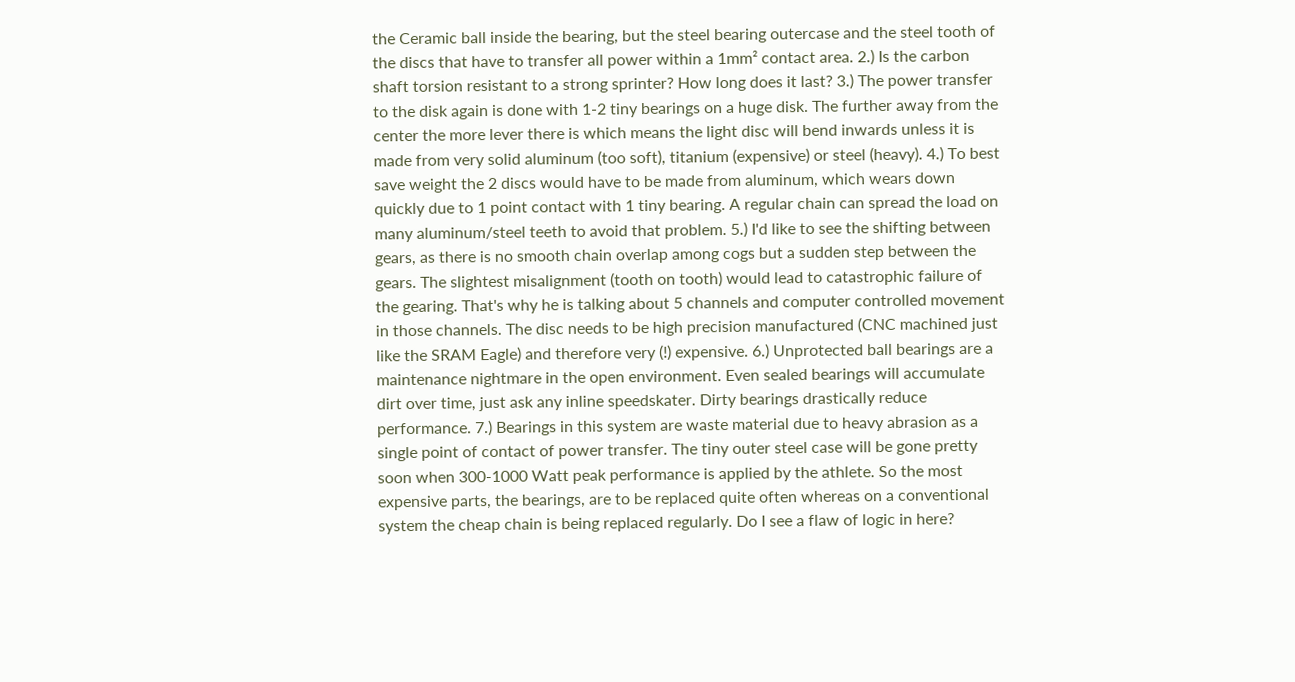the Ceramic ball inside the bearing, but the steel bearing outercase and the steel tooth of the discs that have to transfer all power within a 1mm² contact area. 2.) Is the carbon shaft torsion resistant to a strong sprinter? How long does it last? 3.) The power transfer to the disk again is done with 1-2 tiny bearings on a huge disk. The further away from the center the more lever there is which means the light disc will bend inwards unless it is made from very solid aluminum (too soft), titanium (expensive) or steel (heavy). 4.) To best save weight the 2 discs would have to be made from aluminum, which wears down quickly due to 1 point contact with 1 tiny bearing. A regular chain can spread the load on many aluminum/steel teeth to avoid that problem. 5.) I'd like to see the shifting between gears, as there is no smooth chain overlap among cogs but a sudden step between the gears. The slightest misalignment (tooth on tooth) would lead to catastrophic failure of the gearing. That's why he is talking about 5 channels and computer controlled movement in those channels. The disc needs to be high precision manufactured (CNC machined just like the SRAM Eagle) and therefore very (!) expensive. 6.) Unprotected ball bearings are a maintenance nightmare in the open environment. Even sealed bearings will accumulate dirt over time, just ask any inline speedskater. Dirty bearings drastically reduce performance. 7.) Bearings in this system are waste material due to heavy abrasion as a single point of contact of power transfer. The tiny outer steel case will be gone pretty soon when 300-1000 Watt peak performance is applied by the athlete. So the most expensive parts, the bearings, are to be replaced quite often whereas on a conventional system the cheap chain is being replaced regularly. Do I see a flaw of logic in here?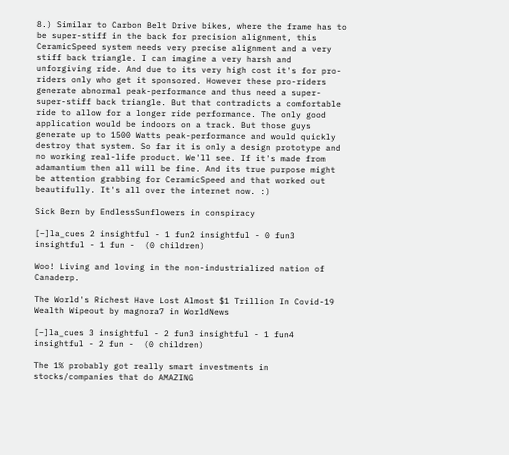8.) Similar to Carbon Belt Drive bikes, where the frame has to be super-stiff in the back for precision alignment, this CeramicSpeed system needs very precise alignment and a very stiff back triangle. I can imagine a very harsh and unforgiving ride. And due to its very high cost it's for pro-riders only who get it sponsored. However these pro-riders generate abnormal peak-performance and thus need a super-super-stiff back triangle. But that contradicts a comfortable ride to allow for a longer ride performance. The only good application would be indoors on a track. But those guys generate up to 1500 Watts peak-performance and would quickly destroy that system. So far it is only a design prototype and no working real-life product. We'll see. If it's made from adamantium then all will be fine. And its true purpose might be attention grabbing for CeramicSpeed and that worked out beautifully. It's all over the internet now. :)

Sick Bern by EndlessSunflowers in conspiracy

[–]la_cues 2 insightful - 1 fun2 insightful - 0 fun3 insightful - 1 fun -  (0 children)

Woo! Living and loving in the non-industrialized nation of Canaderp.

The World's Richest Have Lost Almost $1 Trillion In Covid-19 Wealth Wipeout by magnora7 in WorldNews

[–]la_cues 3 insightful - 2 fun3 insightful - 1 fun4 insightful - 2 fun -  (0 children)

The 1% probably got really smart investments in stocks/companies that do AMAZING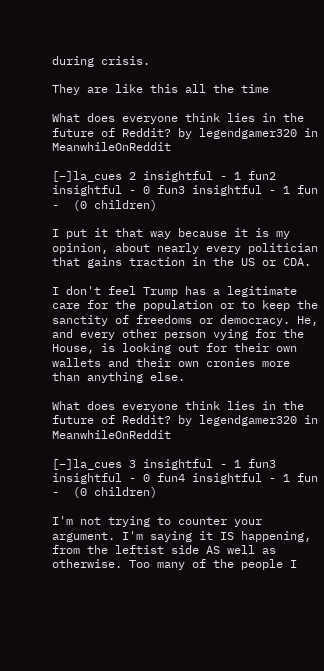during crisis.

They are like this all the time

What does everyone think lies in the future of Reddit? by legendgamer320 in MeanwhileOnReddit

[–]la_cues 2 insightful - 1 fun2 insightful - 0 fun3 insightful - 1 fun -  (0 children)

I put it that way because it is my opinion, about nearly every politician that gains traction in the US or CDA.

I don't feel Trump has a legitimate care for the population or to keep the sanctity of freedoms or democracy. He, and every other person vying for the House, is looking out for their own wallets and their own cronies more than anything else.

What does everyone think lies in the future of Reddit? by legendgamer320 in MeanwhileOnReddit

[–]la_cues 3 insightful - 1 fun3 insightful - 0 fun4 insightful - 1 fun -  (0 children)

I'm not trying to counter your argument. I'm saying it IS happening, from the leftist side AS well as otherwise. Too many of the people I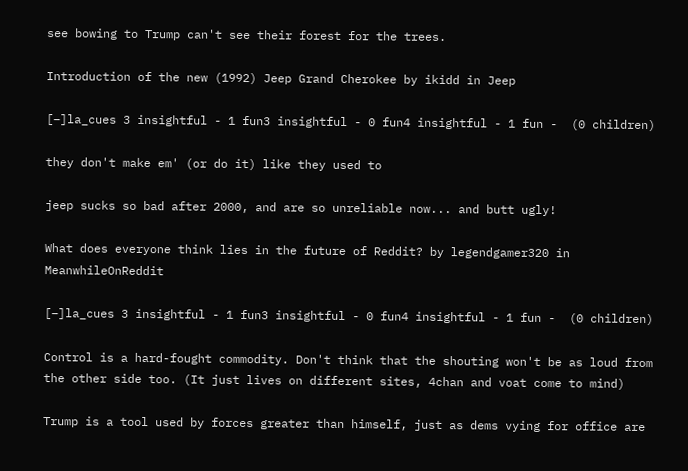see bowing to Trump can't see their forest for the trees.

Introduction of the new (1992) Jeep Grand Cherokee by ikidd in Jeep

[–]la_cues 3 insightful - 1 fun3 insightful - 0 fun4 insightful - 1 fun -  (0 children)

they don't make em' (or do it) like they used to

jeep sucks so bad after 2000, and are so unreliable now... and butt ugly!

What does everyone think lies in the future of Reddit? by legendgamer320 in MeanwhileOnReddit

[–]la_cues 3 insightful - 1 fun3 insightful - 0 fun4 insightful - 1 fun -  (0 children)

Control is a hard-fought commodity. Don't think that the shouting won't be as loud from the other side too. (It just lives on different sites, 4chan and voat come to mind)

Trump is a tool used by forces greater than himself, just as dems vying for office are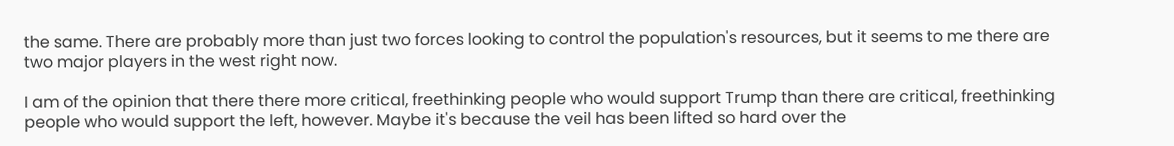the same. There are probably more than just two forces looking to control the population's resources, but it seems to me there are two major players in the west right now.

I am of the opinion that there there more critical, freethinking people who would support Trump than there are critical, freethinking people who would support the left, however. Maybe it's because the veil has been lifted so hard over the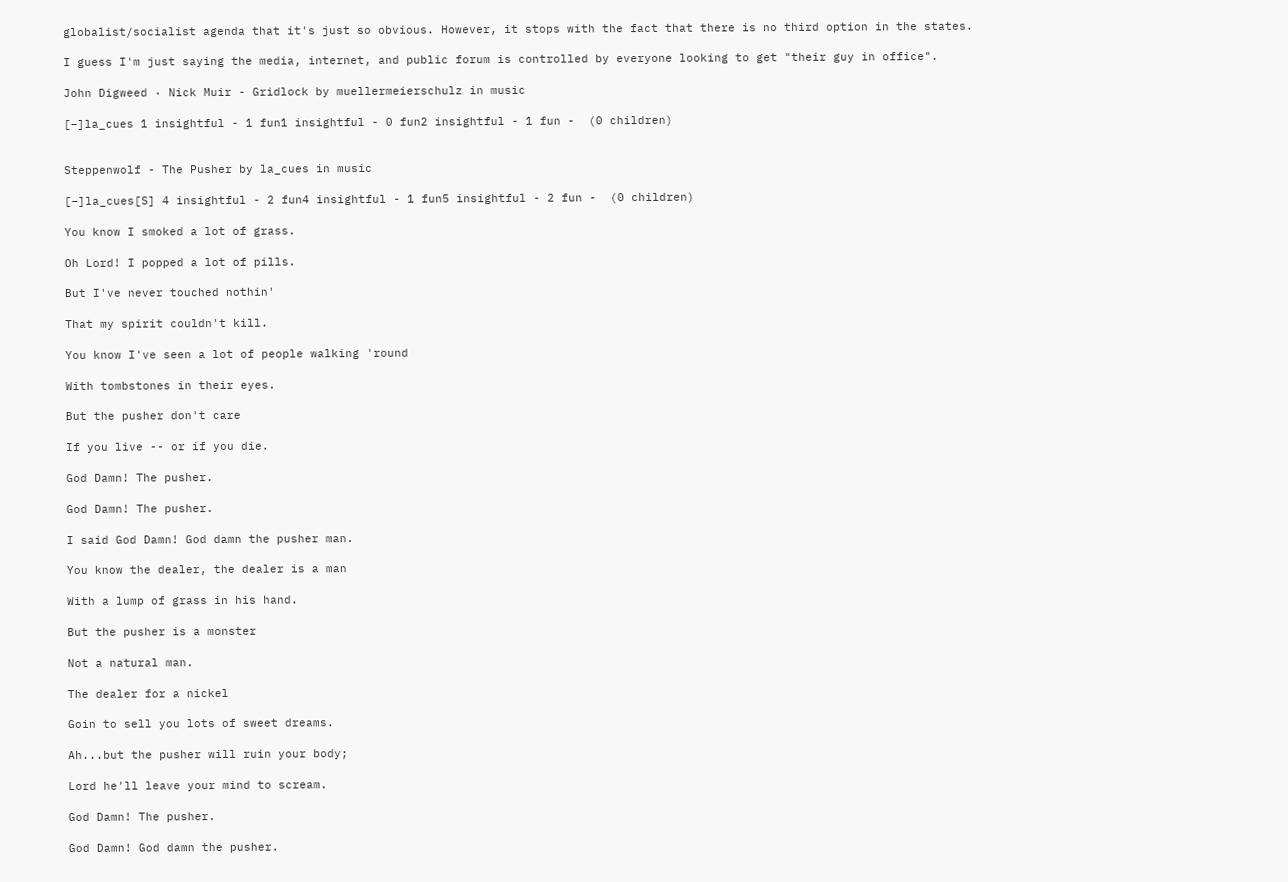globalist/socialist agenda that it's just so obvious. However, it stops with the fact that there is no third option in the states.

I guess I'm just saying the media, internet, and public forum is controlled by everyone looking to get "their guy in office".

John Digweed · Nick Muir - Gridlock by muellermeierschulz in music

[–]la_cues 1 insightful - 1 fun1 insightful - 0 fun2 insightful - 1 fun -  (0 children)


Steppenwolf - The Pusher by la_cues in music

[–]la_cues[S] 4 insightful - 2 fun4 insightful - 1 fun5 insightful - 2 fun -  (0 children)

You know I smoked a lot of grass.

Oh Lord! I popped a lot of pills.

But I've never touched nothin'

That my spirit couldn't kill.

You know I've seen a lot of people walking 'round

With tombstones in their eyes.

But the pusher don't care

If you live -- or if you die.

God Damn! The pusher.

God Damn! The pusher.

I said God Damn! God damn the pusher man.

You know the dealer, the dealer is a man

With a lump of grass in his hand.

But the pusher is a monster

Not a natural man.

The dealer for a nickel

Goin to sell you lots of sweet dreams.

Ah...but the pusher will ruin your body;

Lord he'll leave your mind to scream.

God Damn! The pusher.

God Damn! God damn the pusher.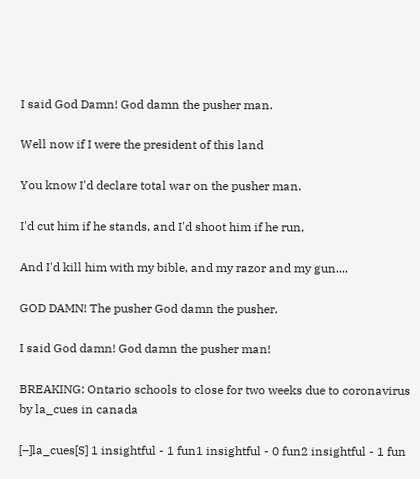I said God Damn! God damn the pusher man.

Well now if I were the president of this land

You know I'd declare total war on the pusher man.

I'd cut him if he stands, and I'd shoot him if he run,

And I'd kill him with my bible, and my razor and my gun....

GOD DAMN! The pusher God damn the pusher.

I said God damn! God damn the pusher man!

BREAKING: Ontario schools to close for two weeks due to coronavirus by la_cues in canada

[–]la_cues[S] 1 insightful - 1 fun1 insightful - 0 fun2 insightful - 1 fun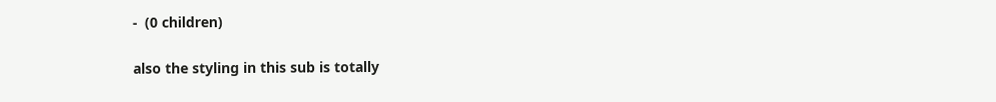-  (0 children)

also the styling in this sub is totally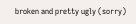broken and pretty ugly (sorry)